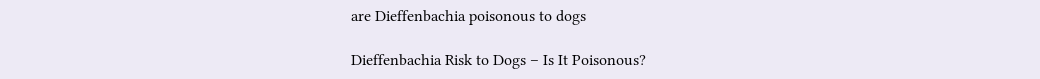are Dieffenbachia poisonous to dogs

Dieffenbachia Risk to Dogs – Is It Poisonous?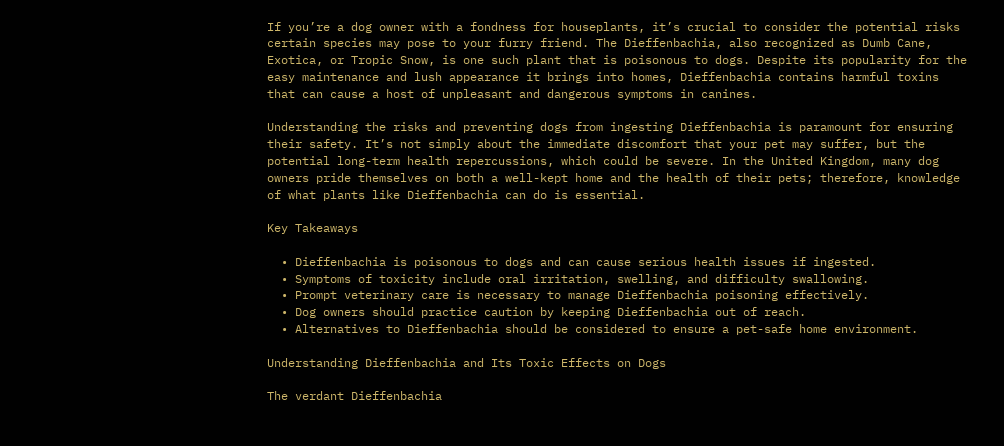If you’re a dog owner with a fondness for houseplants, it’s crucial to consider the potential risks certain species may pose to your furry friend. The Dieffenbachia, also recognized as Dumb Cane, Exotica, or Tropic Snow, is one such plant that is poisonous to dogs. Despite its popularity for the easy maintenance and lush appearance it brings into homes, Dieffenbachia contains harmful toxins that can cause a host of unpleasant and dangerous symptoms in canines.

Understanding the risks and preventing dogs from ingesting Dieffenbachia is paramount for ensuring their safety. It’s not simply about the immediate discomfort that your pet may suffer, but the potential long-term health repercussions, which could be severe. In the United Kingdom, many dog owners pride themselves on both a well-kept home and the health of their pets; therefore, knowledge of what plants like Dieffenbachia can do is essential.

Key Takeaways

  • Dieffenbachia is poisonous to dogs and can cause serious health issues if ingested.
  • Symptoms of toxicity include oral irritation, swelling, and difficulty swallowing.
  • Prompt veterinary care is necessary to manage Dieffenbachia poisoning effectively.
  • Dog owners should practice caution by keeping Dieffenbachia out of reach.
  • Alternatives to Dieffenbachia should be considered to ensure a pet-safe home environment.

Understanding Dieffenbachia and Its Toxic Effects on Dogs

The verdant Dieffenbachia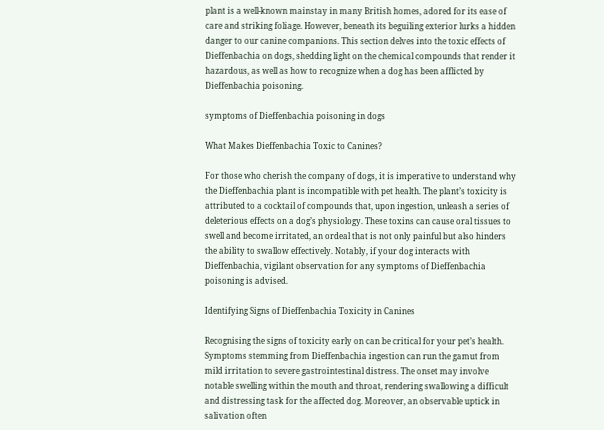plant is a well-known mainstay in many British homes, adored for its ease of care and striking foliage. However, beneath its beguiling exterior lurks a hidden danger to our canine companions. This section delves into the toxic effects of Dieffenbachia on dogs, shedding light on the chemical compounds that render it hazardous, as well as how to recognize when a dog has been afflicted by Dieffenbachia poisoning.

symptoms of Dieffenbachia poisoning in dogs

What Makes Dieffenbachia Toxic to Canines?

For those who cherish the company of dogs, it is imperative to understand why the Dieffenbachia plant is incompatible with pet health. The plant’s toxicity is attributed to a cocktail of compounds that, upon ingestion, unleash a series of deleterious effects on a dog’s physiology. These toxins can cause oral tissues to swell and become irritated, an ordeal that is not only painful but also hinders the ability to swallow effectively. Notably, if your dog interacts with Dieffenbachia, vigilant observation for any symptoms of Dieffenbachia poisoning is advised.

Identifying Signs of Dieffenbachia Toxicity in Canines

Recognising the signs of toxicity early on can be critical for your pet’s health. Symptoms stemming from Dieffenbachia ingestion can run the gamut from mild irritation to severe gastrointestinal distress. The onset may involve notable swelling within the mouth and throat, rendering swallowing a difficult and distressing task for the affected dog. Moreover, an observable uptick in salivation often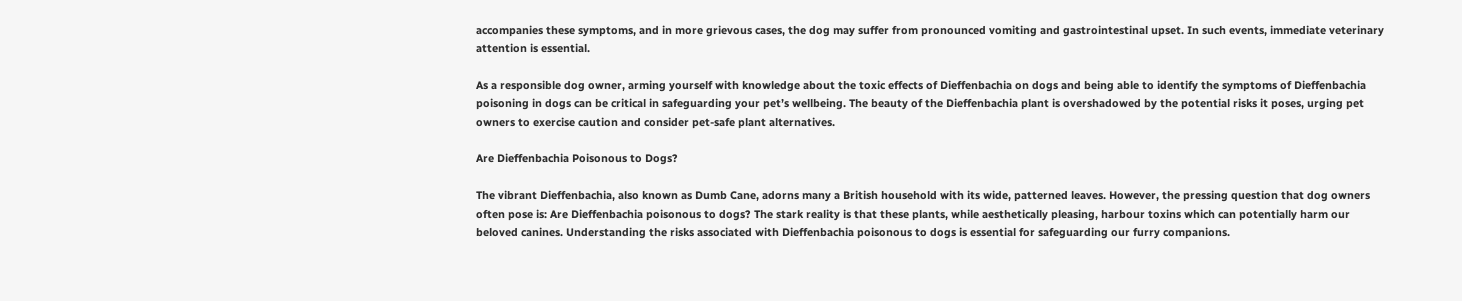accompanies these symptoms, and in more grievous cases, the dog may suffer from pronounced vomiting and gastrointestinal upset. In such events, immediate veterinary attention is essential.

As a responsible dog owner, arming yourself with knowledge about the toxic effects of Dieffenbachia on dogs and being able to identify the symptoms of Dieffenbachia poisoning in dogs can be critical in safeguarding your pet’s wellbeing. The beauty of the Dieffenbachia plant is overshadowed by the potential risks it poses, urging pet owners to exercise caution and consider pet-safe plant alternatives.

Are Dieffenbachia Poisonous to Dogs?

The vibrant Dieffenbachia, also known as Dumb Cane, adorns many a British household with its wide, patterned leaves. However, the pressing question that dog owners often pose is: Are Dieffenbachia poisonous to dogs? The stark reality is that these plants, while aesthetically pleasing, harbour toxins which can potentially harm our beloved canines. Understanding the risks associated with Dieffenbachia poisonous to dogs is essential for safeguarding our furry companions.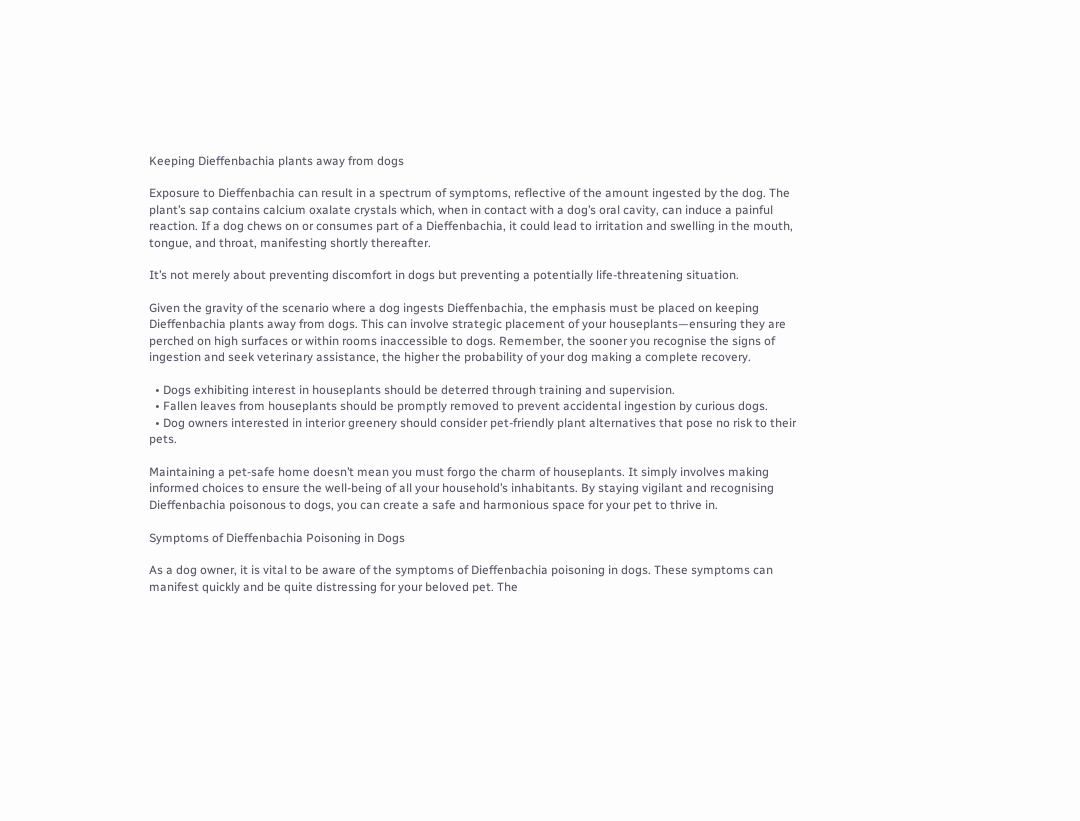Keeping Dieffenbachia plants away from dogs

Exposure to Dieffenbachia can result in a spectrum of symptoms, reflective of the amount ingested by the dog. The plant’s sap contains calcium oxalate crystals which, when in contact with a dog’s oral cavity, can induce a painful reaction. If a dog chews on or consumes part of a Dieffenbachia, it could lead to irritation and swelling in the mouth, tongue, and throat, manifesting shortly thereafter.

It’s not merely about preventing discomfort in dogs but preventing a potentially life-threatening situation.

Given the gravity of the scenario where a dog ingests Dieffenbachia, the emphasis must be placed on keeping Dieffenbachia plants away from dogs. This can involve strategic placement of your houseplants—ensuring they are perched on high surfaces or within rooms inaccessible to dogs. Remember, the sooner you recognise the signs of ingestion and seek veterinary assistance, the higher the probability of your dog making a complete recovery.

  • Dogs exhibiting interest in houseplants should be deterred through training and supervision.
  • Fallen leaves from houseplants should be promptly removed to prevent accidental ingestion by curious dogs.
  • Dog owners interested in interior greenery should consider pet-friendly plant alternatives that pose no risk to their pets.

Maintaining a pet-safe home doesn’t mean you must forgo the charm of houseplants. It simply involves making informed choices to ensure the well-being of all your household’s inhabitants. By staying vigilant and recognising Dieffenbachia poisonous to dogs, you can create a safe and harmonious space for your pet to thrive in.

Symptoms of Dieffenbachia Poisoning in Dogs

As a dog owner, it is vital to be aware of the symptoms of Dieffenbachia poisoning in dogs. These symptoms can manifest quickly and be quite distressing for your beloved pet. The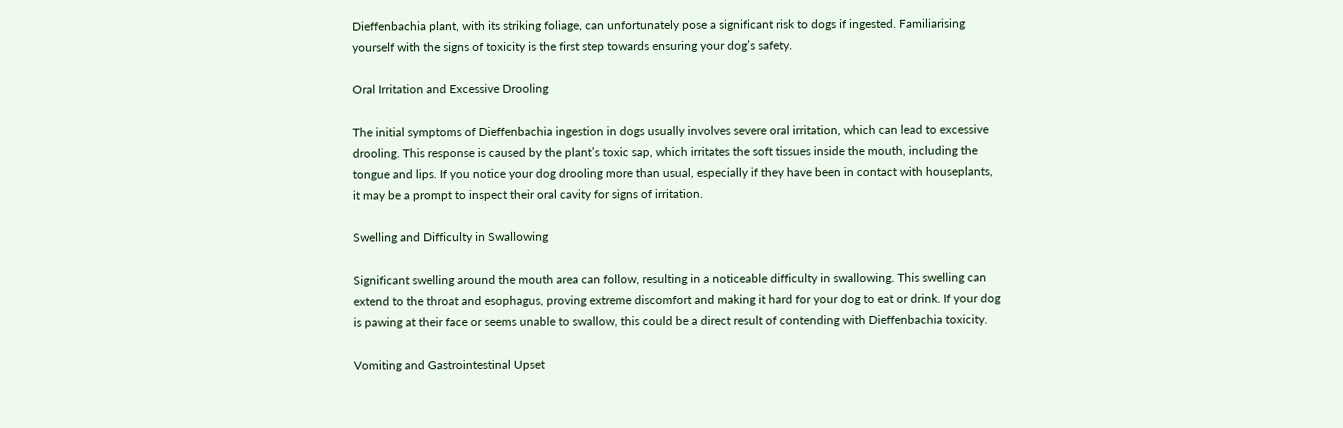Dieffenbachia plant, with its striking foliage, can unfortunately pose a significant risk to dogs if ingested. Familiarising yourself with the signs of toxicity is the first step towards ensuring your dog’s safety.

Oral Irritation and Excessive Drooling

The initial symptoms of Dieffenbachia ingestion in dogs usually involves severe oral irritation, which can lead to excessive drooling. This response is caused by the plant’s toxic sap, which irritates the soft tissues inside the mouth, including the tongue and lips. If you notice your dog drooling more than usual, especially if they have been in contact with houseplants, it may be a prompt to inspect their oral cavity for signs of irritation.

Swelling and Difficulty in Swallowing

Significant swelling around the mouth area can follow, resulting in a noticeable difficulty in swallowing. This swelling can extend to the throat and esophagus, proving extreme discomfort and making it hard for your dog to eat or drink. If your dog is pawing at their face or seems unable to swallow, this could be a direct result of contending with Dieffenbachia toxicity.

Vomiting and Gastrointestinal Upset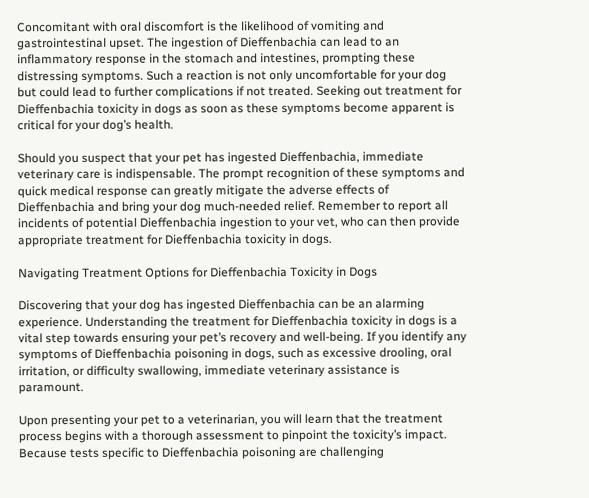Concomitant with oral discomfort is the likelihood of vomiting and gastrointestinal upset. The ingestion of Dieffenbachia can lead to an inflammatory response in the stomach and intestines, prompting these distressing symptoms. Such a reaction is not only uncomfortable for your dog but could lead to further complications if not treated. Seeking out treatment for Dieffenbachia toxicity in dogs as soon as these symptoms become apparent is critical for your dog’s health.

Should you suspect that your pet has ingested Dieffenbachia, immediate veterinary care is indispensable. The prompt recognition of these symptoms and quick medical response can greatly mitigate the adverse effects of Dieffenbachia and bring your dog much-needed relief. Remember to report all incidents of potential Dieffenbachia ingestion to your vet, who can then provide appropriate treatment for Dieffenbachia toxicity in dogs.

Navigating Treatment Options for Dieffenbachia Toxicity in Dogs

Discovering that your dog has ingested Dieffenbachia can be an alarming experience. Understanding the treatment for Dieffenbachia toxicity in dogs is a vital step towards ensuring your pet’s recovery and well-being. If you identify any symptoms of Dieffenbachia poisoning in dogs, such as excessive drooling, oral irritation, or difficulty swallowing, immediate veterinary assistance is paramount.

Upon presenting your pet to a veterinarian, you will learn that the treatment process begins with a thorough assessment to pinpoint the toxicity’s impact. Because tests specific to Dieffenbachia poisoning are challenging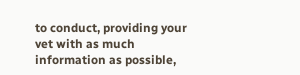to conduct, providing your vet with as much information as possible,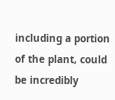including a portion of the plant, could be incredibly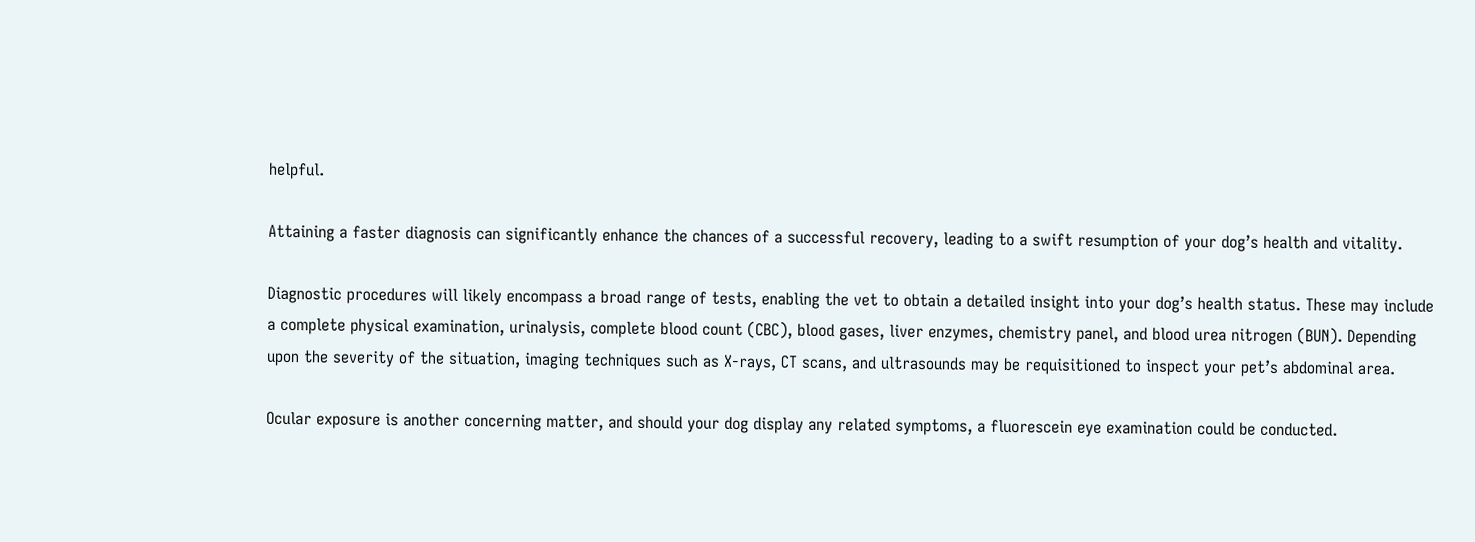helpful.

Attaining a faster diagnosis can significantly enhance the chances of a successful recovery, leading to a swift resumption of your dog’s health and vitality.

Diagnostic procedures will likely encompass a broad range of tests, enabling the vet to obtain a detailed insight into your dog’s health status. These may include a complete physical examination, urinalysis, complete blood count (CBC), blood gases, liver enzymes, chemistry panel, and blood urea nitrogen (BUN). Depending upon the severity of the situation, imaging techniques such as X-rays, CT scans, and ultrasounds may be requisitioned to inspect your pet’s abdominal area.

Ocular exposure is another concerning matter, and should your dog display any related symptoms, a fluorescein eye examination could be conducted.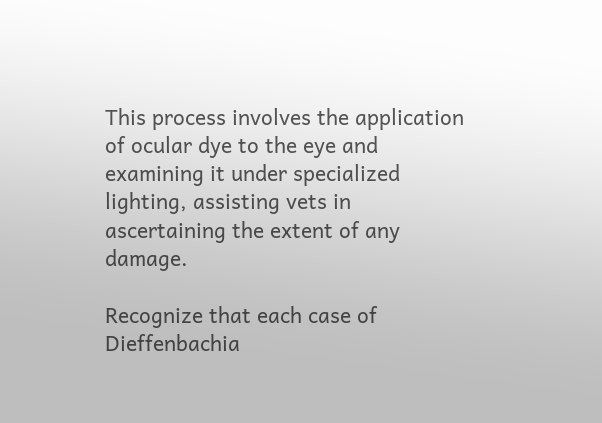This process involves the application of ocular dye to the eye and examining it under specialized lighting, assisting vets in ascertaining the extent of any damage.

Recognize that each case of Dieffenbachia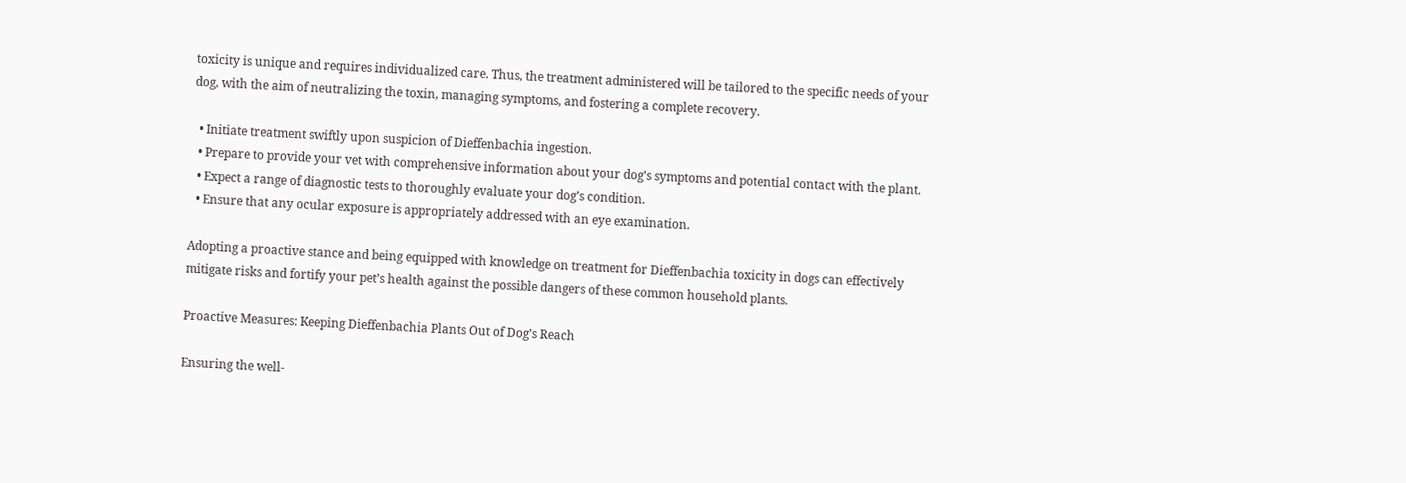toxicity is unique and requires individualized care. Thus, the treatment administered will be tailored to the specific needs of your dog, with the aim of neutralizing the toxin, managing symptoms, and fostering a complete recovery.

  • Initiate treatment swiftly upon suspicion of Dieffenbachia ingestion.
  • Prepare to provide your vet with comprehensive information about your dog’s symptoms and potential contact with the plant.
  • Expect a range of diagnostic tests to thoroughly evaluate your dog’s condition.
  • Ensure that any ocular exposure is appropriately addressed with an eye examination.

Adopting a proactive stance and being equipped with knowledge on treatment for Dieffenbachia toxicity in dogs can effectively mitigate risks and fortify your pet’s health against the possible dangers of these common household plants.

Proactive Measures: Keeping Dieffenbachia Plants Out of Dog’s Reach

Ensuring the well-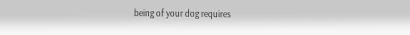being of your dog requires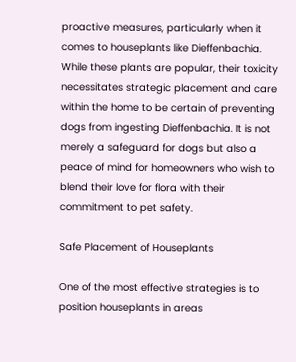proactive measures, particularly when it comes to houseplants like Dieffenbachia. While these plants are popular, their toxicity necessitates strategic placement and care within the home to be certain of preventing dogs from ingesting Dieffenbachia. It is not merely a safeguard for dogs but also a peace of mind for homeowners who wish to blend their love for flora with their commitment to pet safety.

Safe Placement of Houseplants

One of the most effective strategies is to position houseplants in areas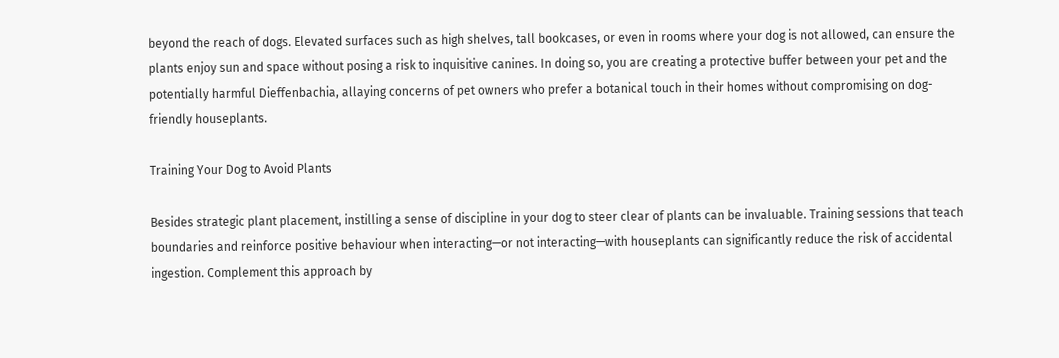beyond the reach of dogs. Elevated surfaces such as high shelves, tall bookcases, or even in rooms where your dog is not allowed, can ensure the plants enjoy sun and space without posing a risk to inquisitive canines. In doing so, you are creating a protective buffer between your pet and the potentially harmful Dieffenbachia, allaying concerns of pet owners who prefer a botanical touch in their homes without compromising on dog-friendly houseplants.

Training Your Dog to Avoid Plants

Besides strategic plant placement, instilling a sense of discipline in your dog to steer clear of plants can be invaluable. Training sessions that teach boundaries and reinforce positive behaviour when interacting—or not interacting—with houseplants can significantly reduce the risk of accidental ingestion. Complement this approach by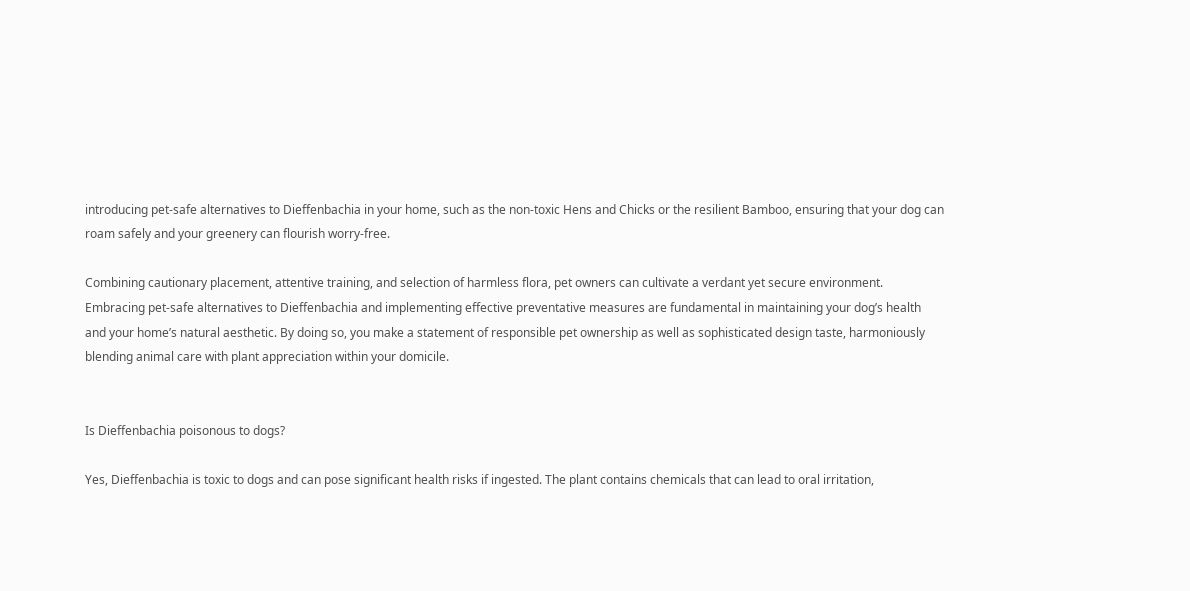introducing pet-safe alternatives to Dieffenbachia in your home, such as the non-toxic Hens and Chicks or the resilient Bamboo, ensuring that your dog can roam safely and your greenery can flourish worry-free.

Combining cautionary placement, attentive training, and selection of harmless flora, pet owners can cultivate a verdant yet secure environment. Embracing pet-safe alternatives to Dieffenbachia and implementing effective preventative measures are fundamental in maintaining your dog’s health and your home’s natural aesthetic. By doing so, you make a statement of responsible pet ownership as well as sophisticated design taste, harmoniously blending animal care with plant appreciation within your domicile.


Is Dieffenbachia poisonous to dogs?

Yes, Dieffenbachia is toxic to dogs and can pose significant health risks if ingested. The plant contains chemicals that can lead to oral irritation,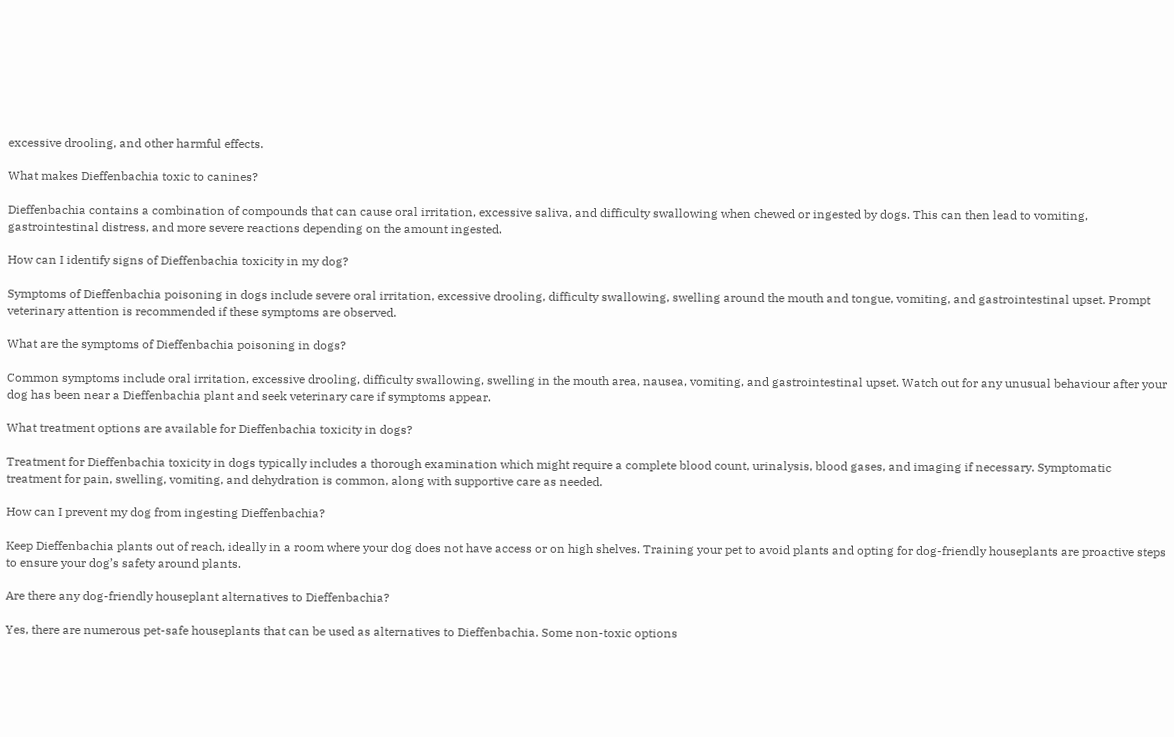excessive drooling, and other harmful effects.

What makes Dieffenbachia toxic to canines?

Dieffenbachia contains a combination of compounds that can cause oral irritation, excessive saliva, and difficulty swallowing when chewed or ingested by dogs. This can then lead to vomiting, gastrointestinal distress, and more severe reactions depending on the amount ingested.

How can I identify signs of Dieffenbachia toxicity in my dog?

Symptoms of Dieffenbachia poisoning in dogs include severe oral irritation, excessive drooling, difficulty swallowing, swelling around the mouth and tongue, vomiting, and gastrointestinal upset. Prompt veterinary attention is recommended if these symptoms are observed.

What are the symptoms of Dieffenbachia poisoning in dogs?

Common symptoms include oral irritation, excessive drooling, difficulty swallowing, swelling in the mouth area, nausea, vomiting, and gastrointestinal upset. Watch out for any unusual behaviour after your dog has been near a Dieffenbachia plant and seek veterinary care if symptoms appear.

What treatment options are available for Dieffenbachia toxicity in dogs?

Treatment for Dieffenbachia toxicity in dogs typically includes a thorough examination which might require a complete blood count, urinalysis, blood gases, and imaging if necessary. Symptomatic treatment for pain, swelling, vomiting, and dehydration is common, along with supportive care as needed.

How can I prevent my dog from ingesting Dieffenbachia?

Keep Dieffenbachia plants out of reach, ideally in a room where your dog does not have access or on high shelves. Training your pet to avoid plants and opting for dog-friendly houseplants are proactive steps to ensure your dog’s safety around plants.

Are there any dog-friendly houseplant alternatives to Dieffenbachia?

Yes, there are numerous pet-safe houseplants that can be used as alternatives to Dieffenbachia. Some non-toxic options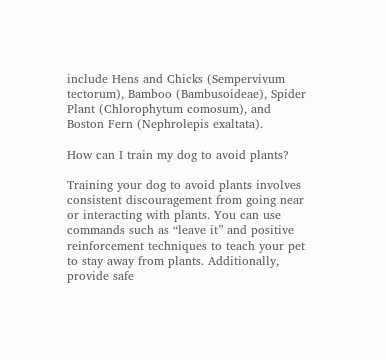include Hens and Chicks (Sempervivum tectorum), Bamboo (Bambusoideae), Spider Plant (Chlorophytum comosum), and Boston Fern (Nephrolepis exaltata).

How can I train my dog to avoid plants?

Training your dog to avoid plants involves consistent discouragement from going near or interacting with plants. You can use commands such as “leave it” and positive reinforcement techniques to teach your pet to stay away from plants. Additionally, provide safe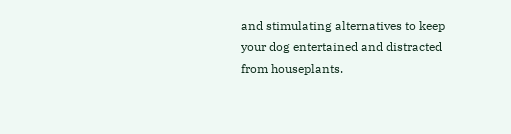and stimulating alternatives to keep your dog entertained and distracted from houseplants.